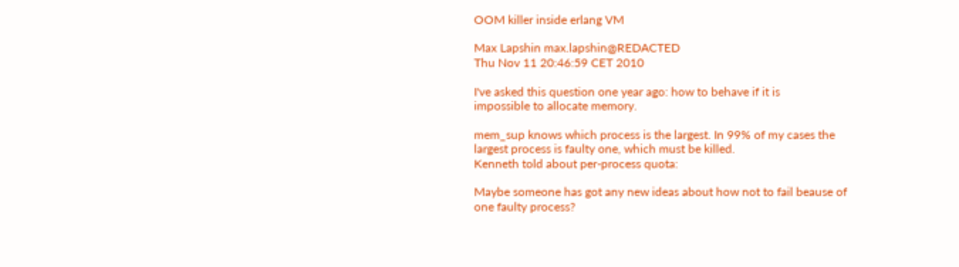OOM killer inside erlang VM

Max Lapshin max.lapshin@REDACTED
Thu Nov 11 20:46:59 CET 2010

I've asked this question one year ago: how to behave if it is
impossible to allocate memory.

mem_sup knows which process is the largest. In 99% of my cases the
largest process is faulty one, which must be killed.
Kenneth told about per-process quota:

Maybe someone has got any new ideas about how not to fail beause of
one faulty process?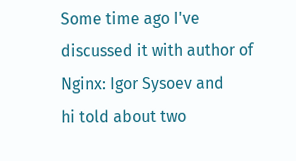Some time ago I've discussed it with author of Nginx: Igor Sysoev and
hi told about two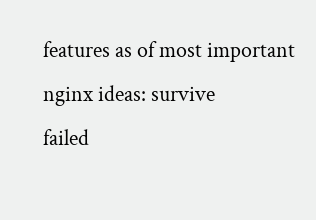features as of most important nginx ideas: survive
failed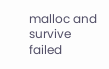malloc and survive failed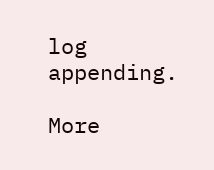log appending.

More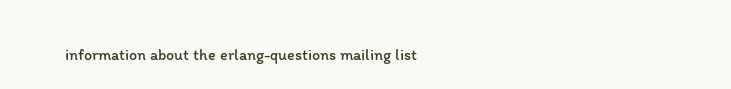information about the erlang-questions mailing list